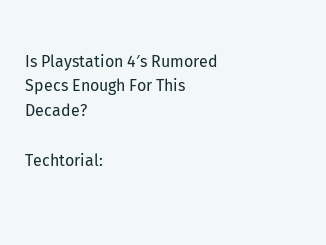Is Playstation 4′s Rumored Specs Enough For This Decade?

Techtorial: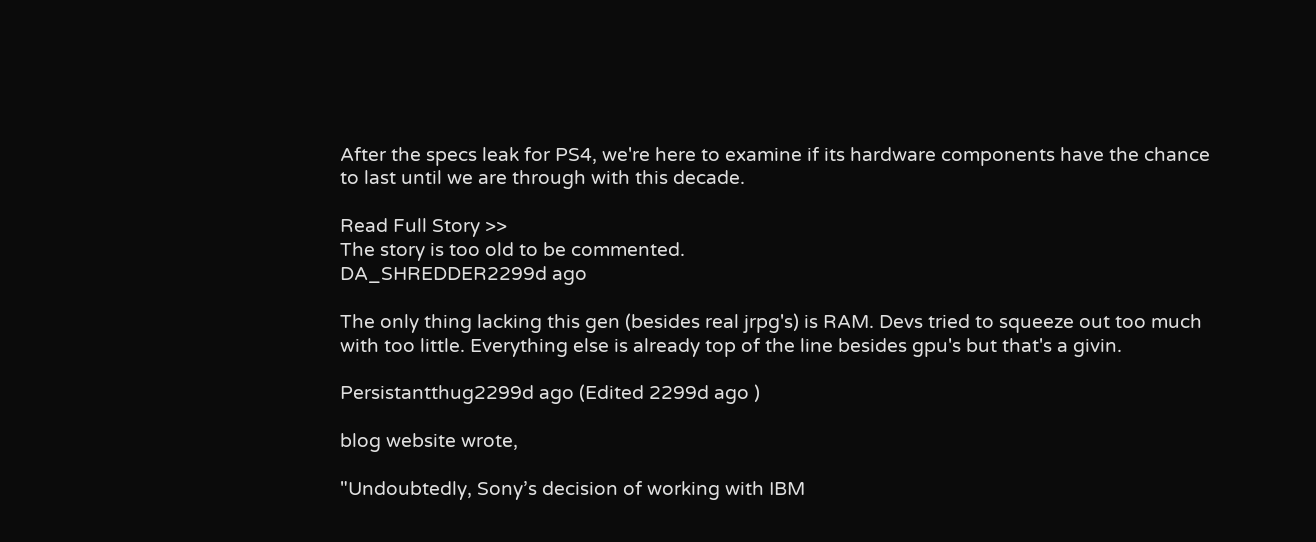After the specs leak for PS4, we're here to examine if its hardware components have the chance to last until we are through with this decade.

Read Full Story >>
The story is too old to be commented.
DA_SHREDDER2299d ago

The only thing lacking this gen (besides real jrpg's) is RAM. Devs tried to squeeze out too much with too little. Everything else is already top of the line besides gpu's but that's a givin.

Persistantthug2299d ago (Edited 2299d ago )

blog website wrote,

"Undoubtedly, Sony’s decision of working with IBM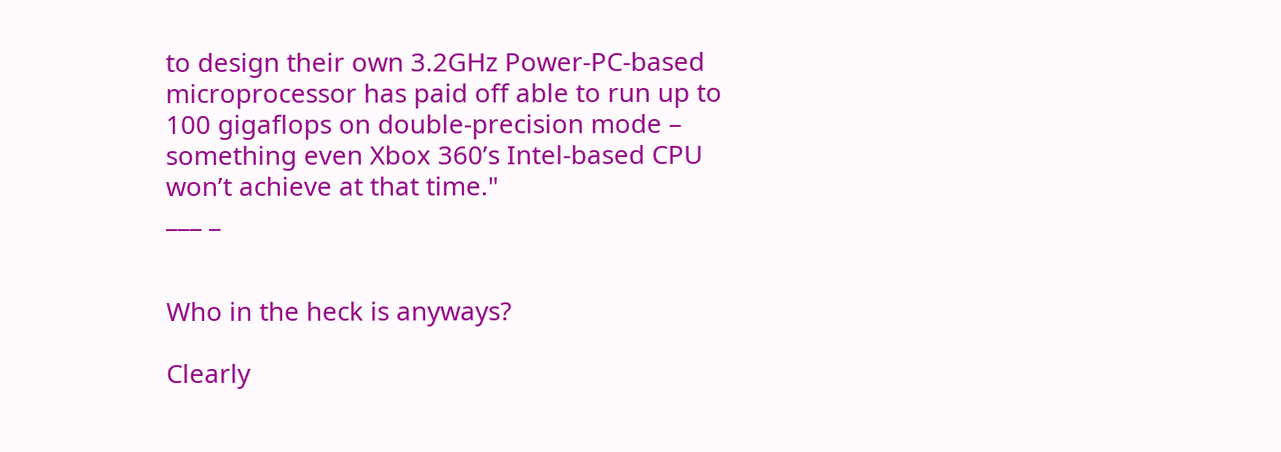to design their own 3.2GHz Power-PC-based microprocessor has paid off able to run up to 100 gigaflops on double-precision mode – something even Xbox 360’s Intel-based CPU won’t achieve at that time."
___ _


Who in the heck is anyways?

Clearly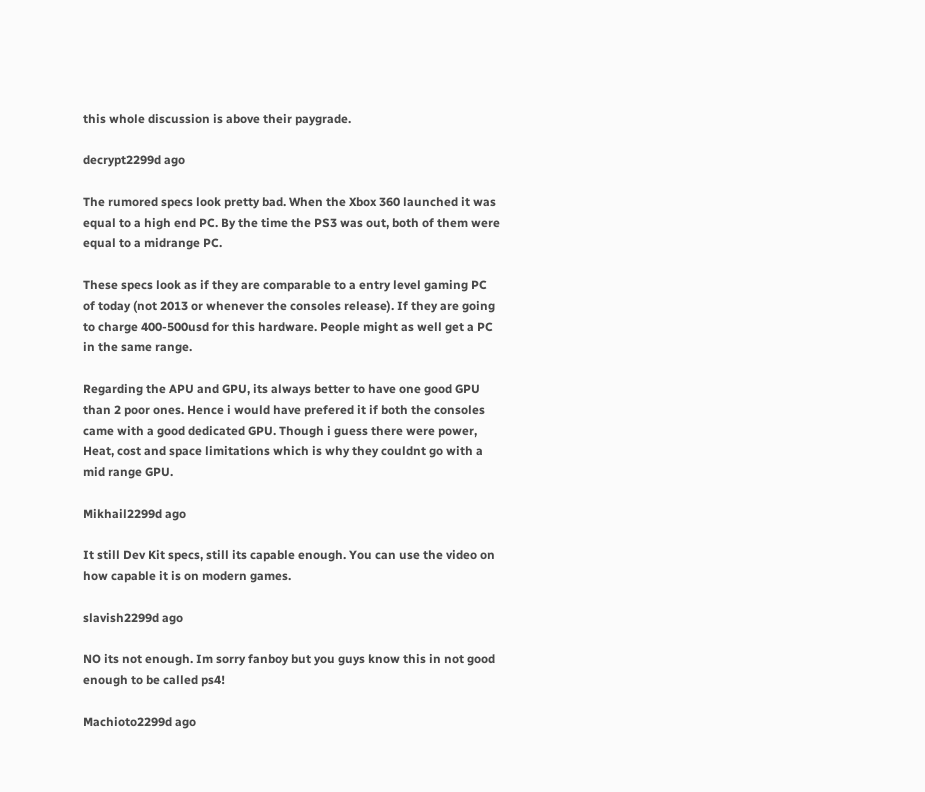this whole discussion is above their paygrade.

decrypt2299d ago

The rumored specs look pretty bad. When the Xbox 360 launched it was equal to a high end PC. By the time the PS3 was out, both of them were equal to a midrange PC.

These specs look as if they are comparable to a entry level gaming PC of today (not 2013 or whenever the consoles release). If they are going to charge 400-500usd for this hardware. People might as well get a PC in the same range.

Regarding the APU and GPU, its always better to have one good GPU than 2 poor ones. Hence i would have prefered it if both the consoles came with a good dedicated GPU. Though i guess there were power, Heat, cost and space limitations which is why they couldnt go with a mid range GPU.

Mikhail2299d ago

It still Dev Kit specs, still its capable enough. You can use the video on how capable it is on modern games.

slavish2299d ago

NO its not enough. Im sorry fanboy but you guys know this in not good enough to be called ps4!

Machioto2299d ago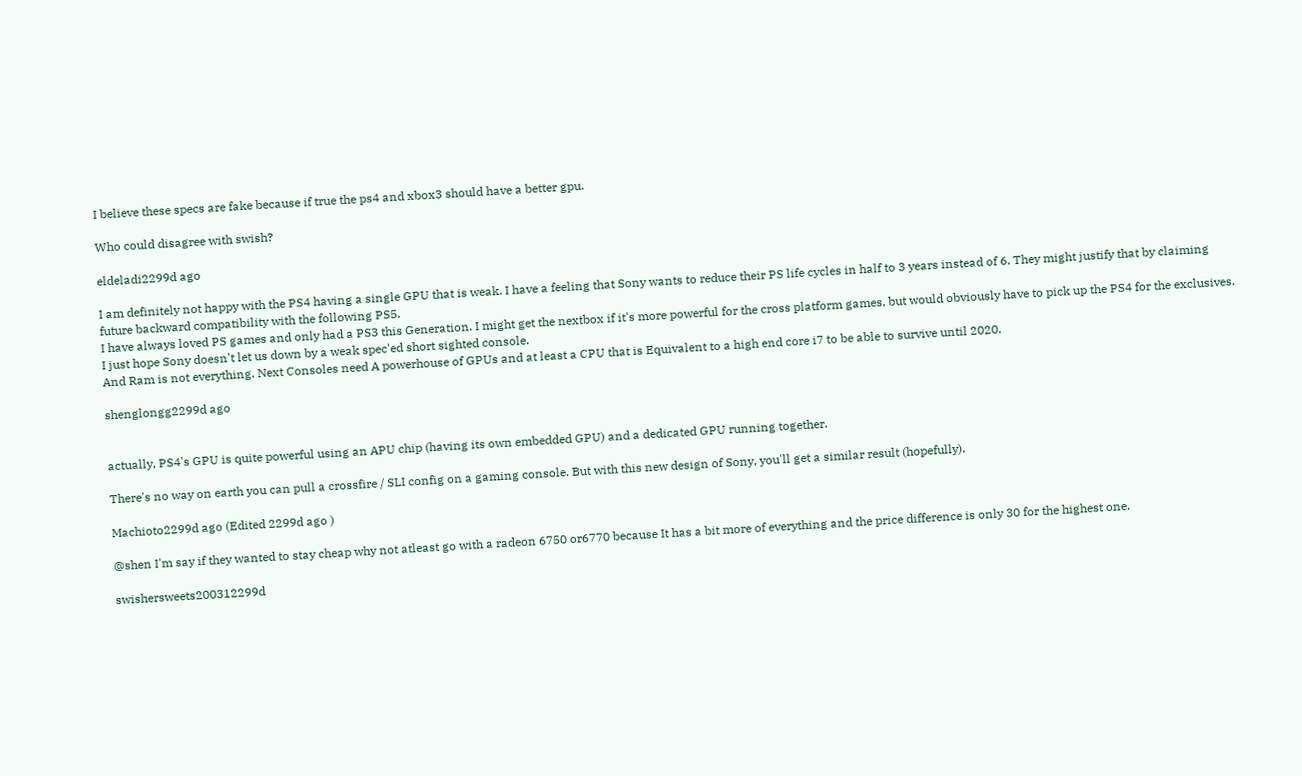I believe these specs are fake because if true the ps4 and xbox3 should have a better gpu.

Who could disagree with swish?

eldeladi2299d ago

I am definitely not happy with the PS4 having a single GPU that is weak. I have a feeling that Sony wants to reduce their PS life cycles in half to 3 years instead of 6. They might justify that by claiming future backward compatibility with the following PS5.
I have always loved PS games and only had a PS3 this Generation. I might get the nextbox if it's more powerful for the cross platform games, but would obviously have to pick up the PS4 for the exclusives.
I just hope Sony doesn't let us down by a weak spec'ed short sighted console.
And Ram is not everything. Next Consoles need A powerhouse of GPUs and at least a CPU that is Equivalent to a high end core i7 to be able to survive until 2020.

shenglongg2299d ago


actually, PS4's GPU is quite powerful using an APU chip (having its own embedded GPU) and a dedicated GPU running together.

There's no way on earth you can pull a crossfire / SLI config on a gaming console. But with this new design of Sony, you'll get a similar result (hopefully).

Machioto2299d ago (Edited 2299d ago )

@shen I'm say if they wanted to stay cheap why not atleast go with a radeon 6750 or6770 because It has a bit more of everything and the price difference is only 30 for the highest one.

swishersweets200312299d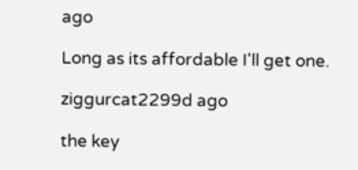ago

Long as its affordable I'll get one.

ziggurcat2299d ago

the key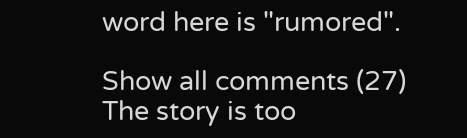word here is "rumored".

Show all comments (27)
The story is too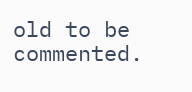old to be commented.